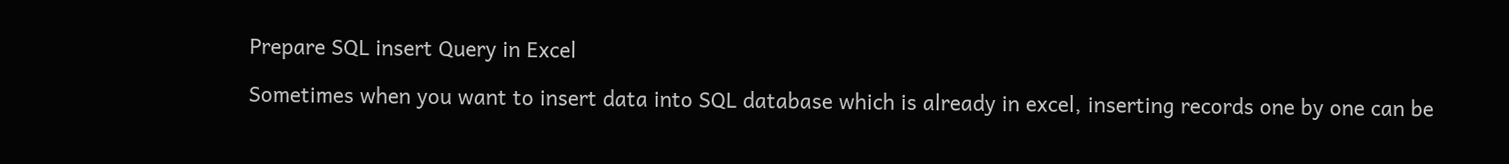Prepare SQL insert Query in Excel

Sometimes when you want to insert data into SQL database which is already in excel, inserting records one by one can be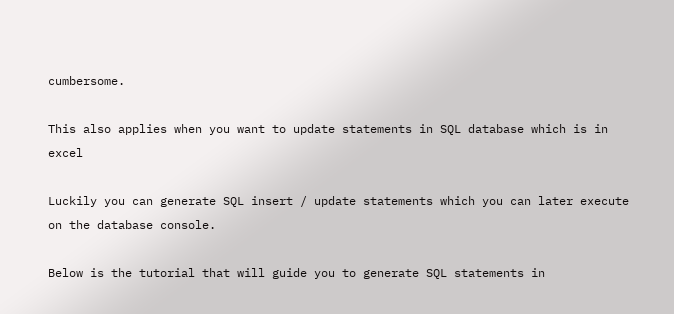cumbersome.

This also applies when you want to update statements in SQL database which is in excel

Luckily you can generate SQL insert / update statements which you can later execute on the database console.

Below is the tutorial that will guide you to generate SQL statements in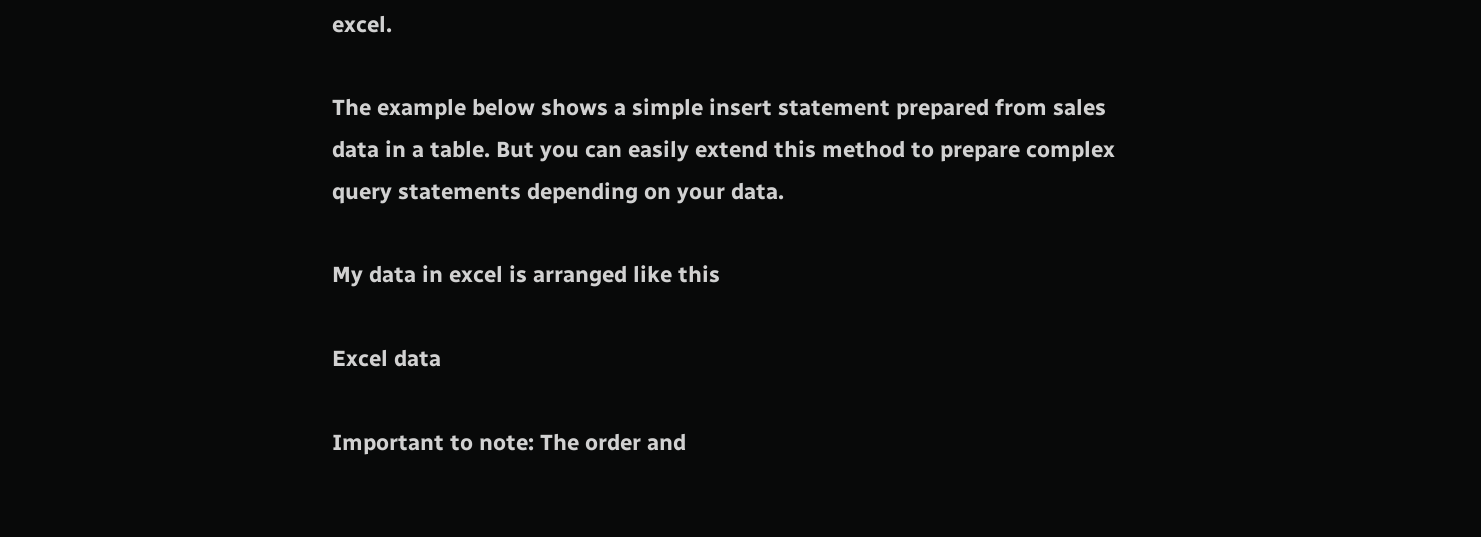excel.

The example below shows a simple insert statement prepared from sales data in a table. But you can easily extend this method to prepare complex query statements depending on your data.

My data in excel is arranged like this

Excel data

Important to note: The order and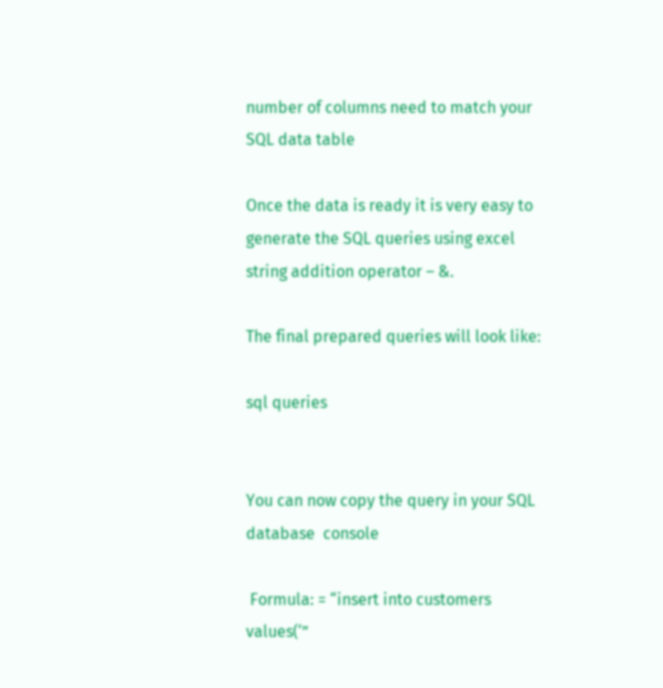number of columns need to match your SQL data table

Once the data is ready it is very easy to generate the SQL queries using excel string addition operator – &.

The final prepared queries will look like:

sql queries


You can now copy the query in your SQL database  console

 Formula: = “insert into customers values(‘”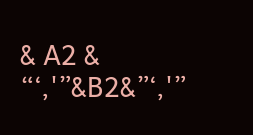& A2 & “‘,'”&B2&”‘,'”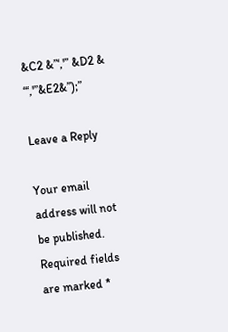&C2 &”‘,'” &D2 & “‘,'”&E2&”);”

Leave a Reply

Your email address will not be published. Required fields are marked *